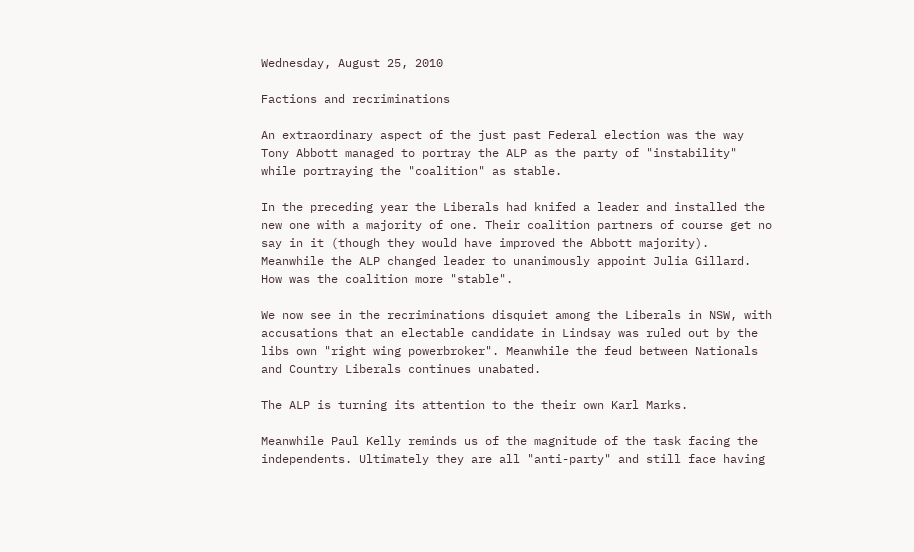Wednesday, August 25, 2010

Factions and recriminations

An extraordinary aspect of the just past Federal election was the way Tony Abbott managed to portray the ALP as the party of "instability" while portraying the "coalition" as stable.

In the preceding year the Liberals had knifed a leader and installed the new one with a majority of one. Their coalition partners of course get no say in it (though they would have improved the Abbott majority). Meanwhile the ALP changed leader to unanimously appoint Julia Gillard. How was the coalition more "stable".

We now see in the recriminations disquiet among the Liberals in NSW, with accusations that an electable candidate in Lindsay was ruled out by the libs own "right wing powerbroker". Meanwhile the feud between Nationals and Country Liberals continues unabated.

The ALP is turning its attention to the their own Karl Marks.

Meanwhile Paul Kelly reminds us of the magnitude of the task facing the independents. Ultimately they are all "anti-party" and still face having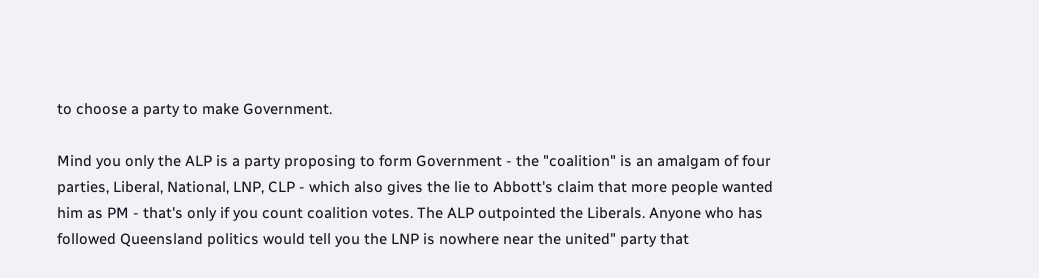to choose a party to make Government.

Mind you only the ALP is a party proposing to form Government - the "coalition" is an amalgam of four parties, Liberal, National, LNP, CLP - which also gives the lie to Abbott's claim that more people wanted him as PM - that's only if you count coalition votes. The ALP outpointed the Liberals. Anyone who has followed Queensland politics would tell you the LNP is nowhere near the united" party that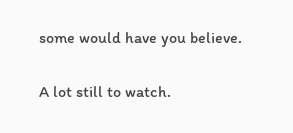some would have you believe.

A lot still to watch.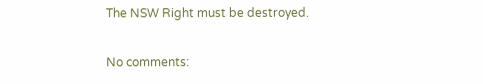The NSW Right must be destroyed.

No comments: